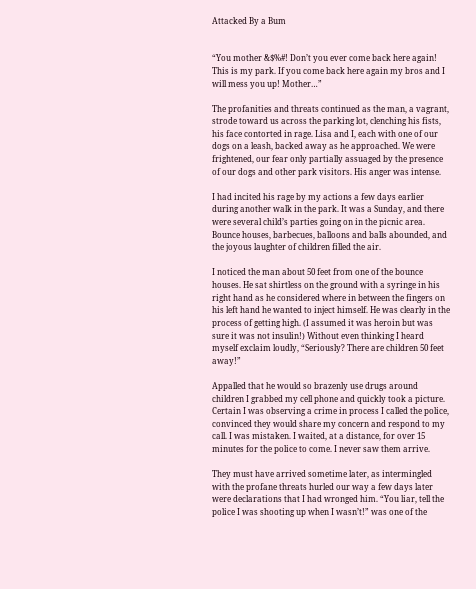Attacked By a Bum


“You mother &$%#! Don’t you ever come back here again! This is my park. If you come back here again my bros and I will mess you up! Mother…”

The profanities and threats continued as the man, a vagrant, strode toward us across the parking lot, clenching his fists, his face contorted in rage. Lisa and I, each with one of our dogs on a leash, backed away as he approached. We were frightened, our fear only partially assuaged by the presence of our dogs and other park visitors. His anger was intense.

I had incited his rage by my actions a few days earlier during another walk in the park. It was a Sunday, and there were several child’s parties going on in the picnic area. Bounce houses, barbecues, balloons and balls abounded, and the joyous laughter of children filled the air.

I noticed the man about 50 feet from one of the bounce houses. He sat shirtless on the ground with a syringe in his right hand as he considered where in between the fingers on his left hand he wanted to inject himself. He was clearly in the process of getting high. (I assumed it was heroin but was sure it was not insulin!) Without even thinking I heard myself exclaim loudly, “Seriously? There are children 50 feet away!”

Appalled that he would so brazenly use drugs around children I grabbed my cell phone and quickly took a picture. Certain I was observing a crime in process I called the police, convinced they would share my concern and respond to my call. I was mistaken. I waited, at a distance, for over 15 minutes for the police to come. I never saw them arrive.

They must have arrived sometime later, as intermingled with the profane threats hurled our way a few days later were declarations that I had wronged him. “You liar, tell the police I was shooting up when I wasn’t!” was one of the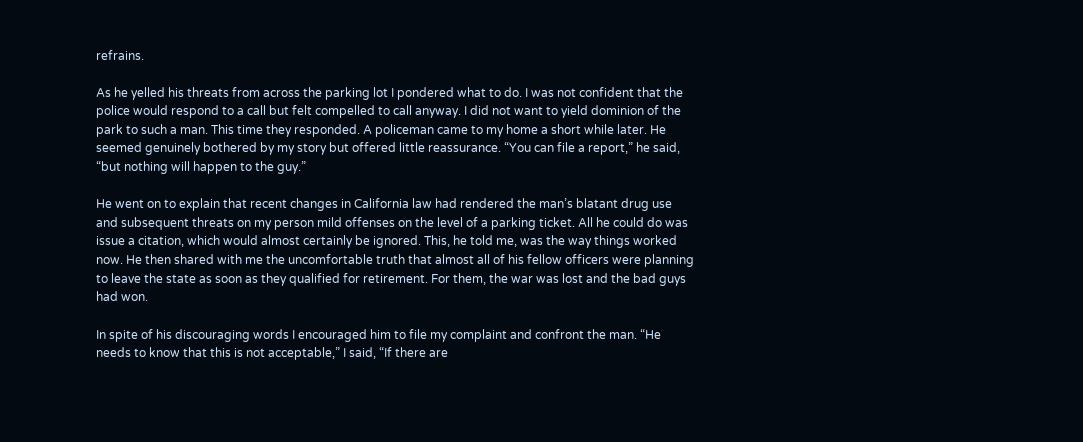refrains.

As he yelled his threats from across the parking lot I pondered what to do. I was not confident that the police would respond to a call but felt compelled to call anyway. I did not want to yield dominion of the park to such a man. This time they responded. A policeman came to my home a short while later. He seemed genuinely bothered by my story but offered little reassurance. “You can file a report,” he said, “but nothing will happen to the guy.”

He went on to explain that recent changes in California law had rendered the man’s blatant drug use and subsequent threats on my person mild offenses on the level of a parking ticket. All he could do was issue a citation, which would almost certainly be ignored. This, he told me, was the way things worked now. He then shared with me the uncomfortable truth that almost all of his fellow officers were planning to leave the state as soon as they qualified for retirement. For them, the war was lost and the bad guys had won.

In spite of his discouraging words I encouraged him to file my complaint and confront the man. “He needs to know that this is not acceptable,” I said, “If there are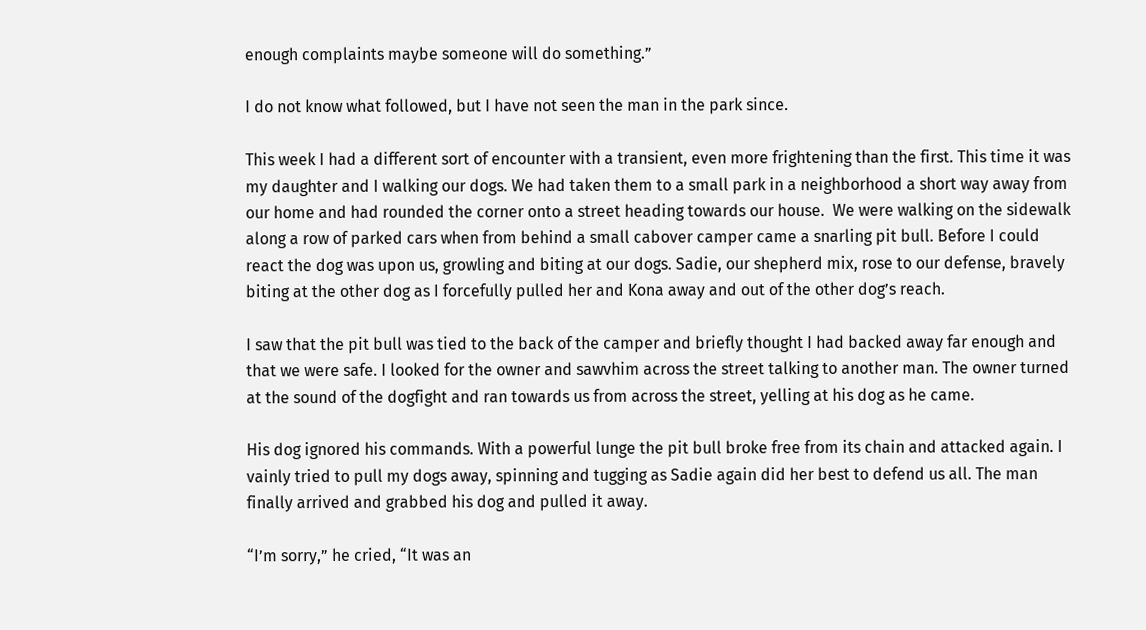enough complaints maybe someone will do something.”

I do not know what followed, but I have not seen the man in the park since.

This week I had a different sort of encounter with a transient, even more frightening than the first. This time it was my daughter and I walking our dogs. We had taken them to a small park in a neighborhood a short way away from our home and had rounded the corner onto a street heading towards our house.  We were walking on the sidewalk along a row of parked cars when from behind a small cabover camper came a snarling pit bull. Before I could react the dog was upon us, growling and biting at our dogs. Sadie, our shepherd mix, rose to our defense, bravely biting at the other dog as I forcefully pulled her and Kona away and out of the other dog’s reach.

I saw that the pit bull was tied to the back of the camper and briefly thought I had backed away far enough and that we were safe. I looked for the owner and sawvhim across the street talking to another man. The owner turned at the sound of the dogfight and ran towards us from across the street, yelling at his dog as he came.

His dog ignored his commands. With a powerful lunge the pit bull broke free from its chain and attacked again. I vainly tried to pull my dogs away, spinning and tugging as Sadie again did her best to defend us all. The man finally arrived and grabbed his dog and pulled it away.

“I’m sorry,” he cried, “It was an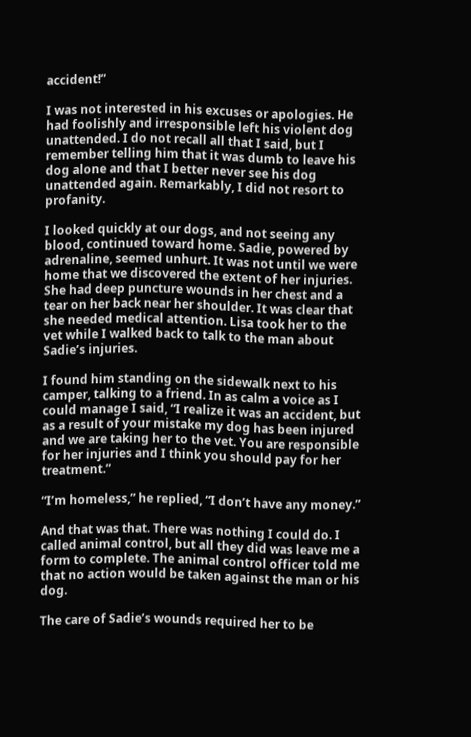accident!”

I was not interested in his excuses or apologies. He had foolishly and irresponsible left his violent dog unattended. I do not recall all that I said, but I remember telling him that it was dumb to leave his dog alone and that I better never see his dog unattended again. Remarkably, I did not resort to profanity.

I looked quickly at our dogs, and not seeing any blood, continued toward home. Sadie, powered by adrenaline, seemed unhurt. It was not until we were home that we discovered the extent of her injuries. She had deep puncture wounds in her chest and a tear on her back near her shoulder. It was clear that she needed medical attention. Lisa took her to the vet while I walked back to talk to the man about Sadie’s injuries.

I found him standing on the sidewalk next to his camper, talking to a friend. In as calm a voice as I could manage I said, “I realize it was an accident, but as a result of your mistake my dog has been injured and we are taking her to the vet. You are responsible for her injuries and I think you should pay for her treatment.”

“I’m homeless,” he replied, “I don’t have any money.”

And that was that. There was nothing I could do. I called animal control, but all they did was leave me a form to complete. The animal control officer told me that no action would be taken against the man or his dog.

The care of Sadie’s wounds required her to be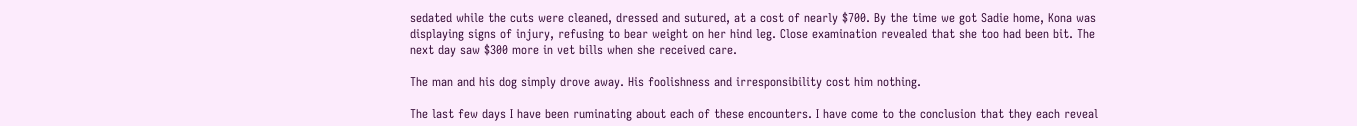sedated while the cuts were cleaned, dressed and sutured, at a cost of nearly $700. By the time we got Sadie home, Kona was displaying signs of injury, refusing to bear weight on her hind leg. Close examination revealed that she too had been bit. The next day saw $300 more in vet bills when she received care.

The man and his dog simply drove away. His foolishness and irresponsibility cost him nothing.

The last few days I have been ruminating about each of these encounters. I have come to the conclusion that they each reveal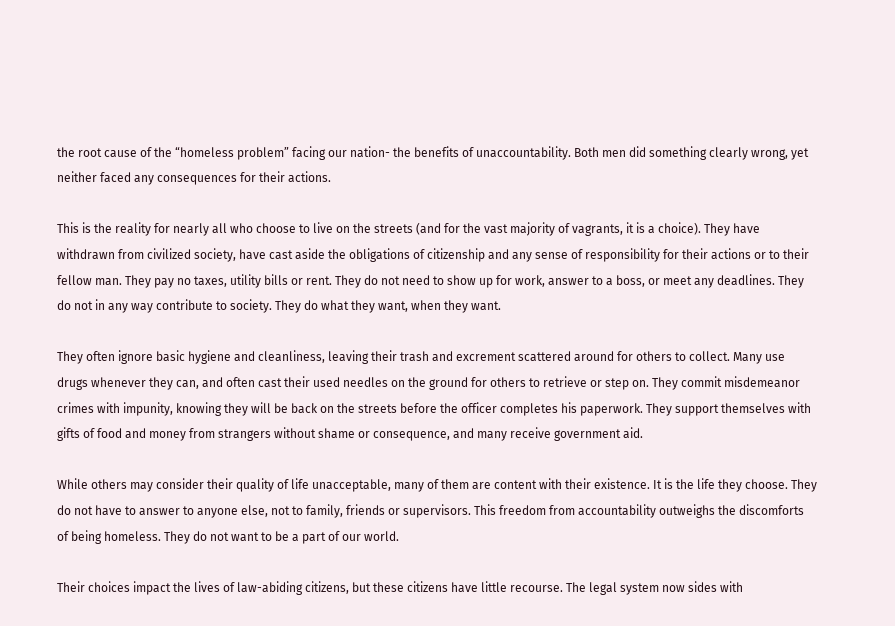the root cause of the “homeless problem” facing our nation- the benefits of unaccountability. Both men did something clearly wrong, yet neither faced any consequences for their actions.

This is the reality for nearly all who choose to live on the streets (and for the vast majority of vagrants, it is a choice). They have withdrawn from civilized society, have cast aside the obligations of citizenship and any sense of responsibility for their actions or to their fellow man. They pay no taxes, utility bills or rent. They do not need to show up for work, answer to a boss, or meet any deadlines. They do not in any way contribute to society. They do what they want, when they want.

They often ignore basic hygiene and cleanliness, leaving their trash and excrement scattered around for others to collect. Many use drugs whenever they can, and often cast their used needles on the ground for others to retrieve or step on. They commit misdemeanor crimes with impunity, knowing they will be back on the streets before the officer completes his paperwork. They support themselves with gifts of food and money from strangers without shame or consequence, and many receive government aid.

While others may consider their quality of life unacceptable, many of them are content with their existence. It is the life they choose. They do not have to answer to anyone else, not to family, friends or supervisors. This freedom from accountability outweighs the discomforts of being homeless. They do not want to be a part of our world.

Their choices impact the lives of law-abiding citizens, but these citizens have little recourse. The legal system now sides with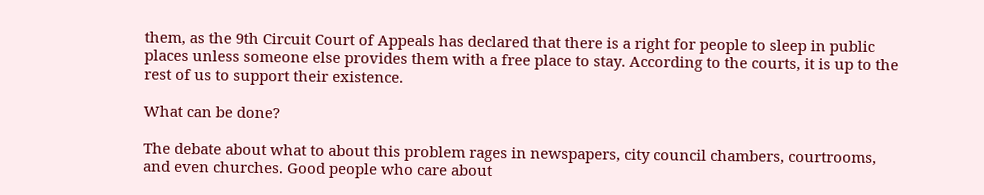them, as the 9th Circuit Court of Appeals has declared that there is a right for people to sleep in public places unless someone else provides them with a free place to stay. According to the courts, it is up to the rest of us to support their existence.

What can be done?

The debate about what to about this problem rages in newspapers, city council chambers, courtrooms, and even churches. Good people who care about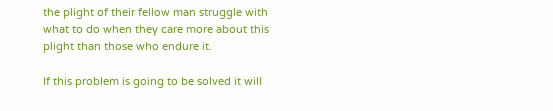the plight of their fellow man struggle with what to do when they care more about this plight than those who endure it.

If this problem is going to be solved it will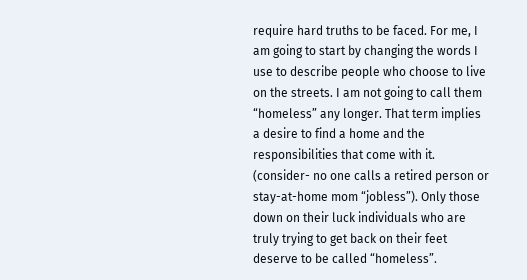require hard truths to be faced. For me, I am going to start by changing the words I use to describe people who choose to live on the streets. I am not going to call them “homeless” any longer. That term implies a desire to find a home and the responsibilities that come with it.  (consider- no one calls a retired person or stay-at-home mom “jobless”). Only those down on their luck individuals who are truly trying to get back on their feet deserve to be called “homeless”.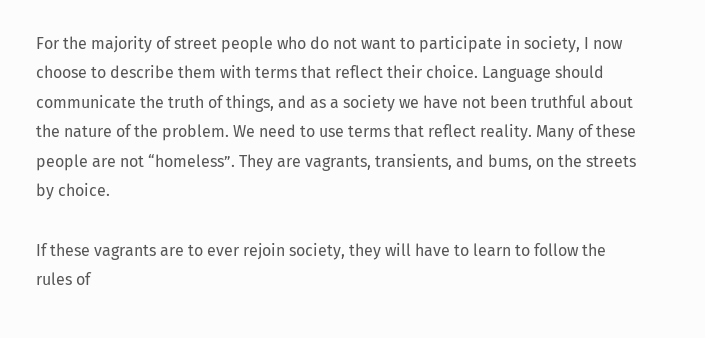For the majority of street people who do not want to participate in society, I now choose to describe them with terms that reflect their choice. Language should communicate the truth of things, and as a society we have not been truthful about the nature of the problem. We need to use terms that reflect reality. Many of these people are not “homeless”. They are vagrants, transients, and bums, on the streets by choice.

If these vagrants are to ever rejoin society, they will have to learn to follow the rules of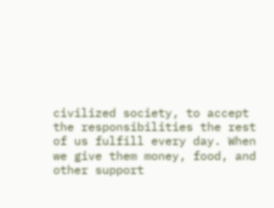civilized society, to accept the responsibilities the rest of us fulfill every day. When we give them money, food, and other support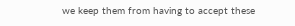we keep them from having to accept these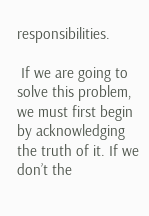responsibilities.

 If we are going to solve this problem, we must first begin by acknowledging the truth of it. If we don’t the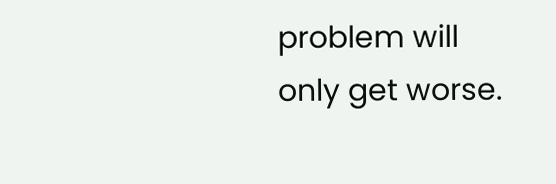problem will only get worse.